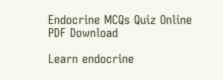Endocrine MCQs Quiz Online PDF Download

Learn endocrine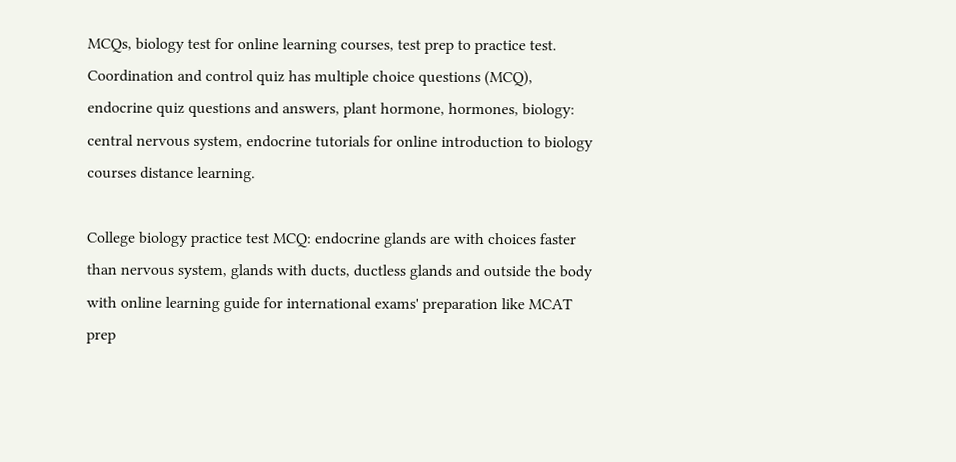MCQs, biology test for online learning courses, test prep to practice test. Coordination and control quiz has multiple choice questions (MCQ), endocrine quiz questions and answers, plant hormone, hormones, biology: central nervous system, endocrine tutorials for online introduction to biology courses distance learning.

College biology practice test MCQ: endocrine glands are with choices faster than nervous system, glands with ducts, ductless glands and outside the body with online learning guide for international exams' preparation like MCAT prep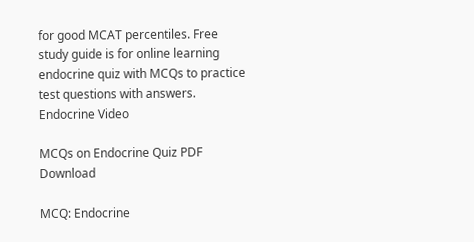for good MCAT percentiles. Free study guide is for online learning endocrine quiz with MCQs to practice test questions with answers. Endocrine Video

MCQs on Endocrine Quiz PDF Download

MCQ: Endocrine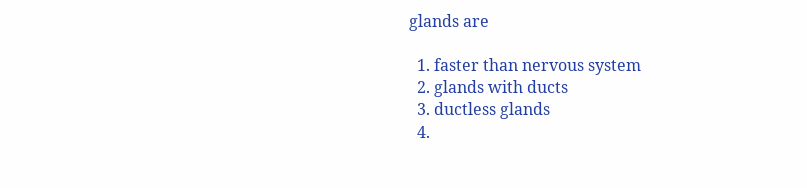glands are

  1. faster than nervous system
  2. glands with ducts
  3. ductless glands
  4.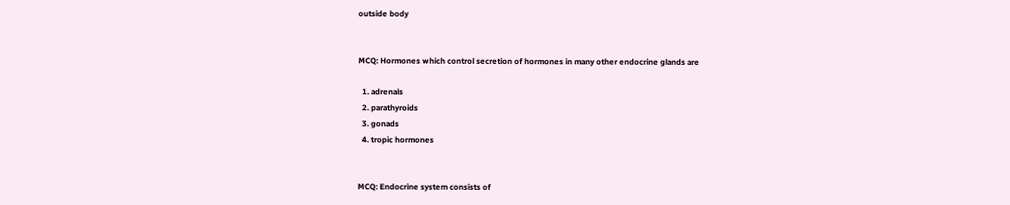outside body


MCQ: Hormones which control secretion of hormones in many other endocrine glands are

  1. adrenals
  2. parathyroids
  3. gonads
  4. tropic hormones


MCQ: Endocrine system consists of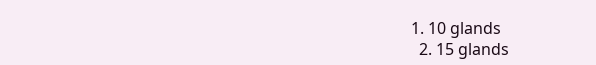1. 10 glands
  2. 15 glands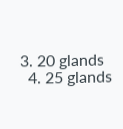3. 20 glands
  4. 25 glands